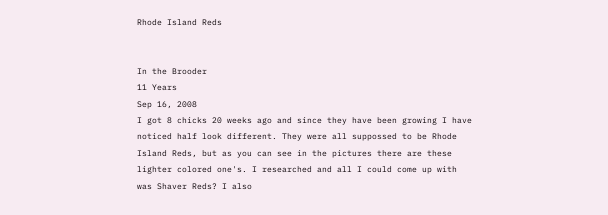Rhode Island Reds


In the Brooder
11 Years
Sep 16, 2008
I got 8 chicks 20 weeks ago and since they have been growing I have noticed half look different. They were all suppossed to be Rhode Island Reds, but as you can see in the pictures there are these lighter colored one's. I researched and all I could come up with was Shaver Reds? I also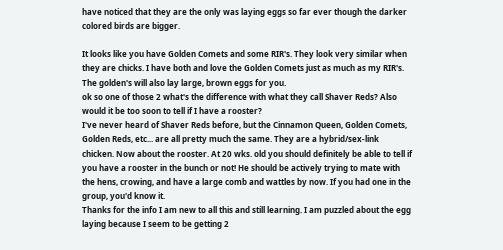have noticed that they are the only was laying eggs so far ever though the darker colored birds are bigger.

It looks like you have Golden Comets and some RIR's. They look very similar when they are chicks. I have both and love the Golden Comets just as much as my RIR's. The golden's will also lay large, brown eggs for you.
ok so one of those 2 what's the difference with what they call Shaver Reds? Also would it be too soon to tell if I have a rooster?
I've never heard of Shaver Reds before, but the Cinnamon Queen, Golden Comets, Golden Reds, etc... are all pretty much the same. They are a hybrid/sex-link chicken. Now about the rooster. At 20 wks. old you should definitely be able to tell if you have a rooster in the bunch or not! He should be actively trying to mate with the hens, crowing, and have a large comb and wattles by now. If you had one in the group, you'd know it.
Thanks for the info I am new to all this and still learning. I am puzzled about the egg laying because I seem to be getting 2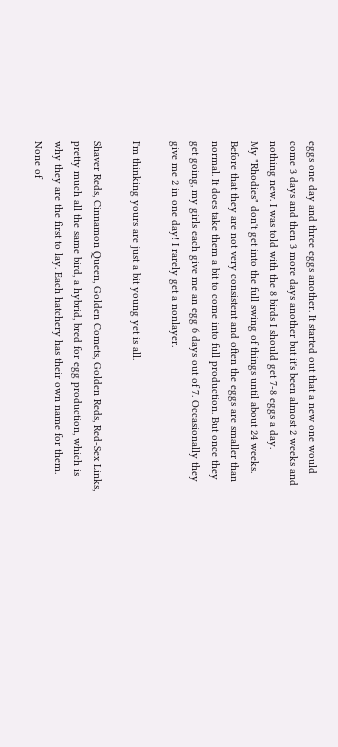eggs one day and three eggs another. It started out that a new one would come 3 days and then 3 more days another but it's been almost 2 weeks and nothing new. I was told with the 8 birds I should get 7-8 eggs a day.
My "Rhodies" don't get into the full swing of things until about 24 weeks. Before that they are not very consistent and often the eggs are smaller than normal. It does take them a bit to come into full production. But once they get going, my girls each give me an egg 6 days out of 7. Occasionally they give me 2 in one day! I rarely get a nonlayer.

I'm thinking yours are just a bit young yet is all.

Shaver Reds, Cinnamon Queen, Golden Comets, Golden Reds, Red-Sex Links, pretty much all the same bird, a hybrid, bred for egg production, which is why they are the first to lay. Each hatchery has their own name for them. None of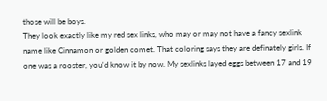those will be boys.
They look exactly like my red sex links, who may or may not have a fancy sexlink name like Cinnamon or golden comet. That coloring says they are definately girls. If one was a rooster, you'd know it by now. My sexlinks layed eggs between 17 and 19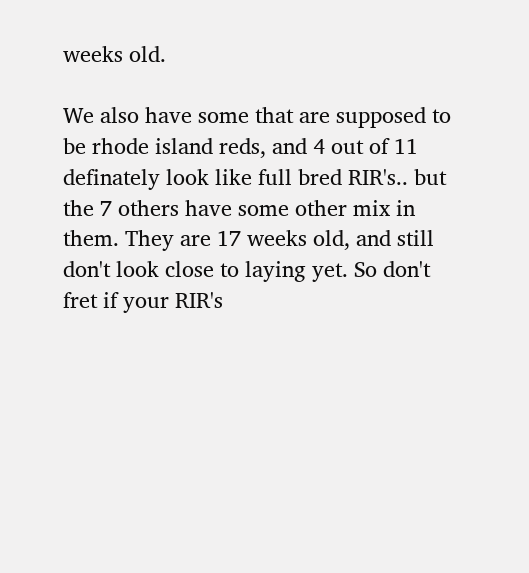weeks old.

We also have some that are supposed to be rhode island reds, and 4 out of 11 definately look like full bred RIR's.. but the 7 others have some other mix in them. They are 17 weeks old, and still don't look close to laying yet. So don't fret if your RIR's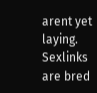arent yet laying. Sexlinks are bred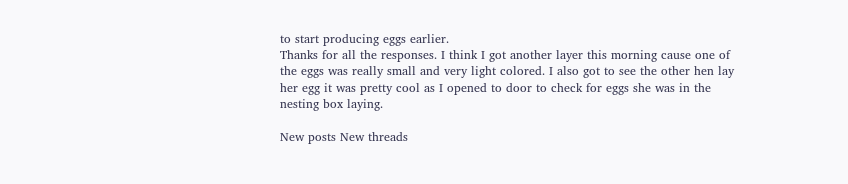to start producing eggs earlier.
Thanks for all the responses. I think I got another layer this morning cause one of the eggs was really small and very light colored. I also got to see the other hen lay her egg it was pretty cool as I opened to door to check for eggs she was in the nesting box laying.

New posts New threads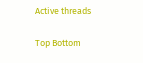Active threads

Top Bottom